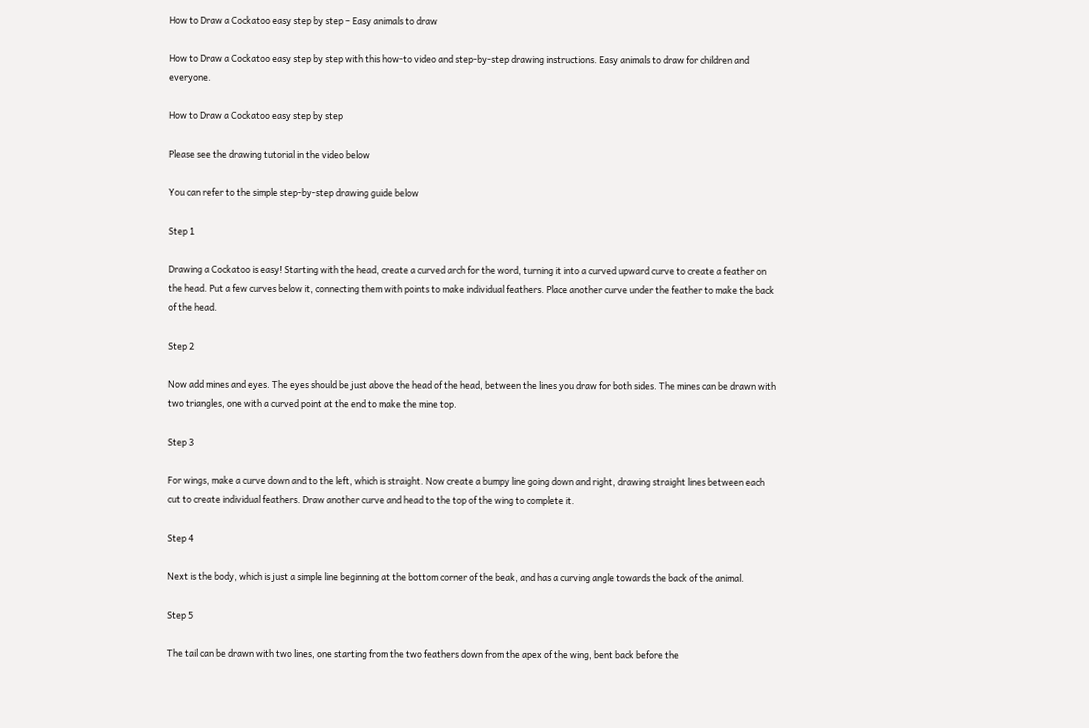How to Draw a Cockatoo easy step by step – Easy animals to draw

How to Draw a Cockatoo easy step by step with this how-to video and step-by-step drawing instructions. Easy animals to draw for children and everyone.

How to Draw a Cockatoo easy step by step

Please see the drawing tutorial in the video below

You can refer to the simple step-by-step drawing guide below

Step 1

Drawing a Cockatoo is easy! Starting with the head, create a curved arch for the word, turning it into a curved upward curve to create a feather on the head. Put a few curves below it, connecting them with points to make individual feathers. Place another curve under the feather to make the back of the head.

Step 2

Now add mines and eyes. The eyes should be just above the head of the head, between the lines you draw for both sides. The mines can be drawn with two triangles, one with a curved point at the end to make the mine top.

Step 3

For wings, make a curve down and to the left, which is straight. Now create a bumpy line going down and right, drawing straight lines between each cut to create individual feathers. Draw another curve and head to the top of the wing to complete it.

Step 4

Next is the body, which is just a simple line beginning at the bottom corner of the beak, and has a curving angle towards the back of the animal.

Step 5

The tail can be drawn with two lines, one starting from the two feathers down from the apex of the wing, bent back before the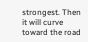strongest. Then it will curve toward the road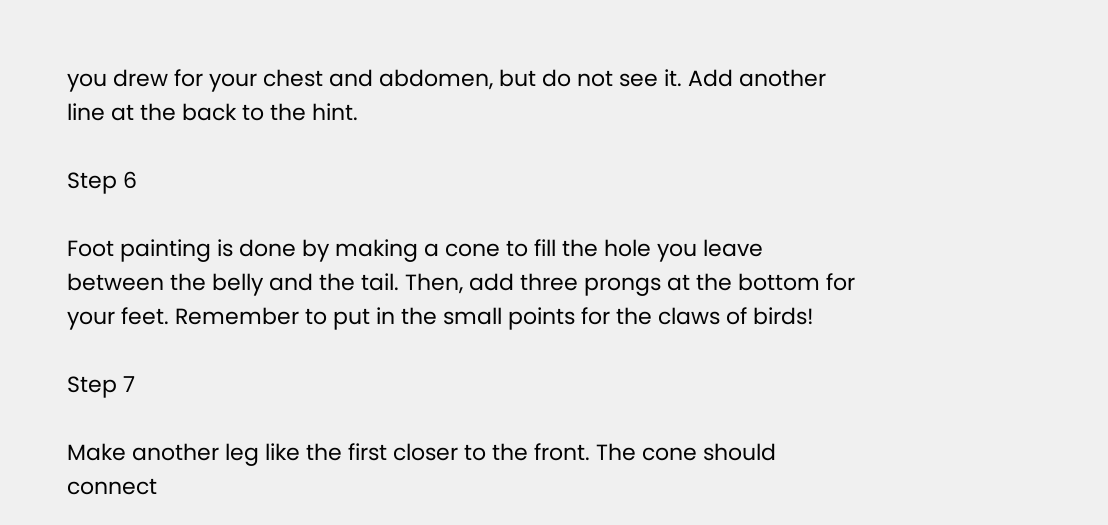you drew for your chest and abdomen, but do not see it. Add another line at the back to the hint.

Step 6

Foot painting is done by making a cone to fill the hole you leave between the belly and the tail. Then, add three prongs at the bottom for your feet. Remember to put in the small points for the claws of birds!

Step 7

Make another leg like the first closer to the front. The cone should connect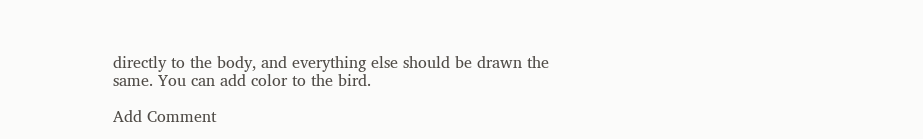directly to the body, and everything else should be drawn the same. You can add color to the bird.

Add Comment